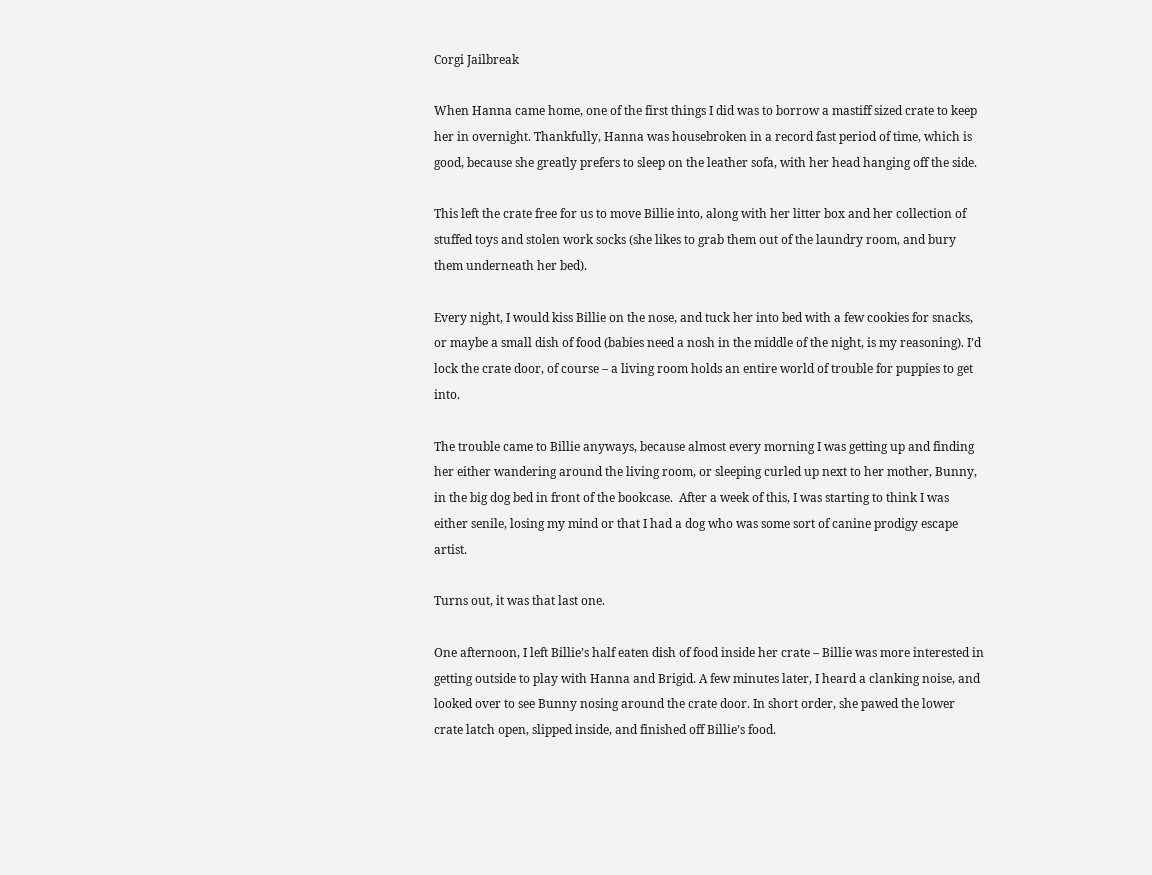Corgi Jailbreak

When Hanna came home, one of the first things I did was to borrow a mastiff sized crate to keep her in overnight. Thankfully, Hanna was housebroken in a record fast period of time, which is good, because she greatly prefers to sleep on the leather sofa, with her head hanging off the side.

This left the crate free for us to move Billie into, along with her litter box and her collection of stuffed toys and stolen work socks (she likes to grab them out of the laundry room, and bury them underneath her bed).

Every night, I would kiss Billie on the nose, and tuck her into bed with a few cookies for snacks, or maybe a small dish of food (babies need a nosh in the middle of the night, is my reasoning). I’d  lock the crate door, of course – a living room holds an entire world of trouble for puppies to get into.

The trouble came to Billie anyways, because almost every morning I was getting up and finding her either wandering around the living room, or sleeping curled up next to her mother, Bunny, in the big dog bed in front of the bookcase.  After a week of this, I was starting to think I was either senile, losing my mind or that I had a dog who was some sort of canine prodigy escape artist.

Turns out, it was that last one.

One afternoon, I left Billie’s half eaten dish of food inside her crate – Billie was more interested in getting outside to play with Hanna and Brigid. A few minutes later, I heard a clanking noise, and looked over to see Bunny nosing around the crate door. In short order, she pawed the lower crate latch open, slipped inside, and finished off Billie’s food.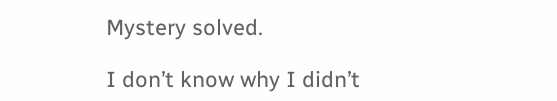Mystery solved.

I don’t know why I didn’t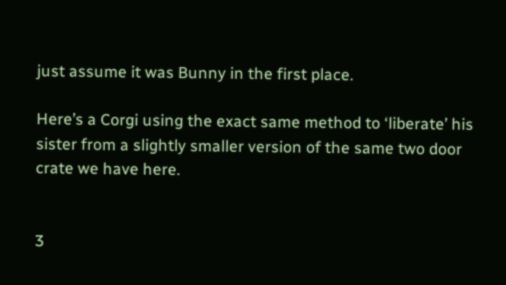just assume it was Bunny in the first place.

Here’s a Corgi using the exact same method to ‘liberate’ his sister from a slightly smaller version of the same two door crate we have here.


3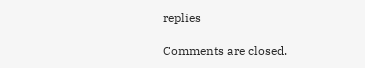replies

Comments are closed.